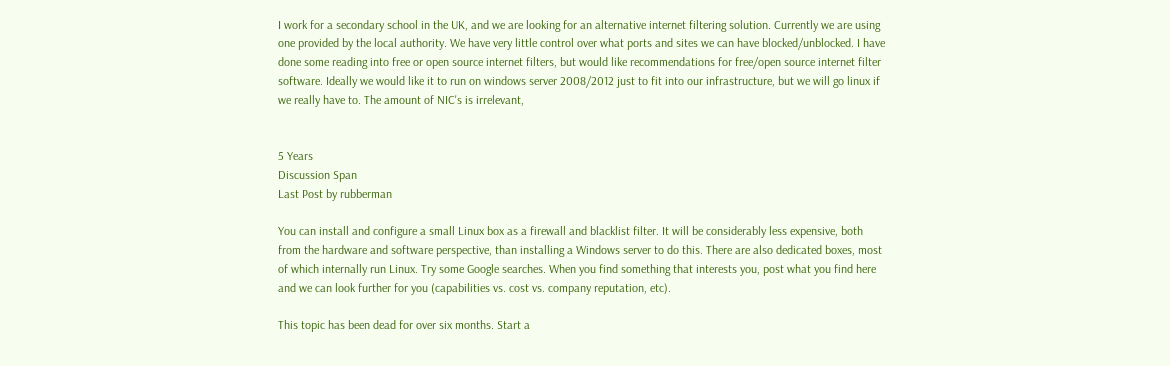I work for a secondary school in the UK, and we are looking for an alternative internet filtering solution. Currently we are using one provided by the local authority. We have very little control over what ports and sites we can have blocked/unblocked. I have done some reading into free or open source internet filters, but would like recommendations for free/open source internet filter software. Ideally we would like it to run on windows server 2008/2012 just to fit into our infrastructure, but we will go linux if we really have to. The amount of NIC's is irrelevant,


5 Years
Discussion Span
Last Post by rubberman

You can install and configure a small Linux box as a firewall and blacklist filter. It will be considerably less expensive, both from the hardware and software perspective, than installing a Windows server to do this. There are also dedicated boxes, most of which internally run Linux. Try some Google searches. When you find something that interests you, post what you find here and we can look further for you (capabilities vs. cost vs. company reputation, etc).

This topic has been dead for over six months. Start a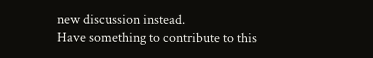new discussion instead.
Have something to contribute to this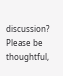discussion? Please be thoughtful,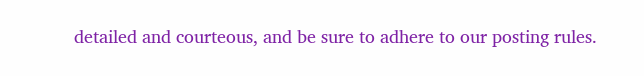detailed and courteous, and be sure to adhere to our posting rules.